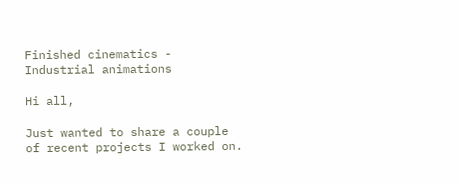Finished cinematics - Industrial animations

Hi all,

Just wanted to share a couple of recent projects I worked on.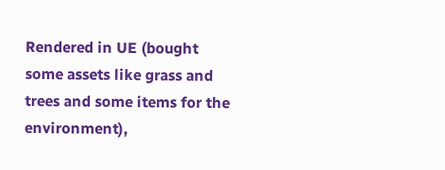Rendered in UE (bought some assets like grass and trees and some items for the environment),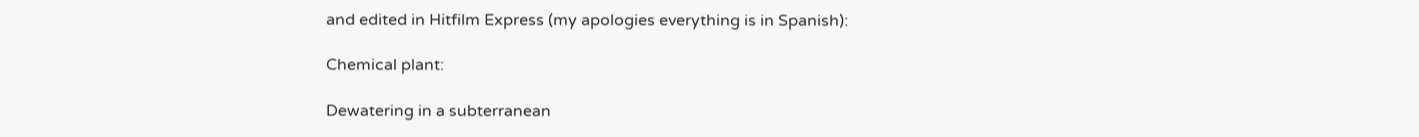and edited in Hitfilm Express (my apologies everything is in Spanish):

Chemical plant:

Dewatering in a subterranean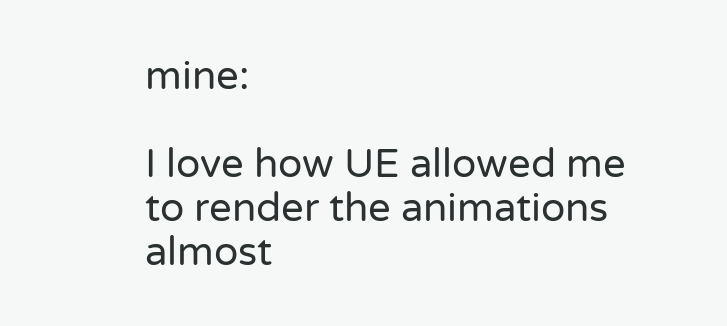mine:

I love how UE allowed me to render the animations almost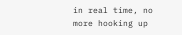in real time, no more hooking up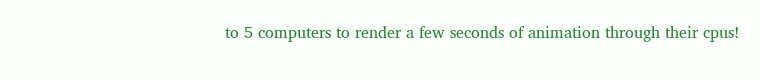to 5 computers to render a few seconds of animation through their cpus!